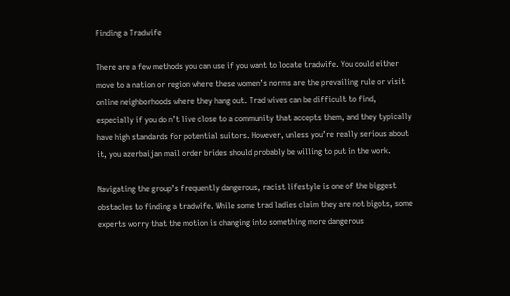Finding a Tradwife

There are a few methods you can use if you want to locate tradwife. You could either move to a nation or region where these women’s norms are the prevailing rule or visit online neighborhoods where they hang out. Trad wives can be difficult to find, especially if you do n’t live close to a community that accepts them, and they typically have high standards for potential suitors. However, unless you’re really serious about it, you azerbaijan mail order brides should probably be willing to put in the work.

Navigating the group’s frequently dangerous, racist lifestyle is one of the biggest obstacles to finding a tradwife. While some trad ladies claim they are not bigots, some experts worry that the motion is changing into something more dangerous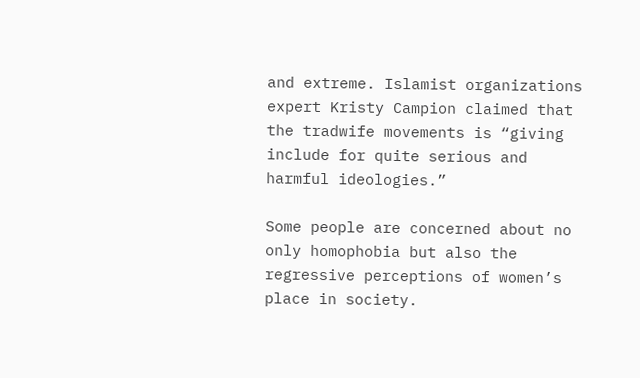and extreme. Islamist organizations expert Kristy Campion claimed that the tradwife movements is “giving include for quite serious and harmful ideologies.”

Some people are concerned about no only homophobia but also the regressive perceptions of women’s place in society.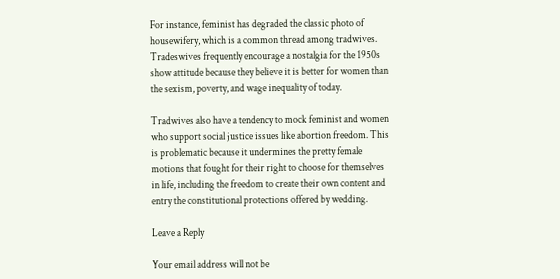For instance, feminist has degraded the classic photo of housewifery, which is a common thread among tradwives. Tradeswives frequently encourage a nostalgia for the 1950s show attitude because they believe it is better for women than the sexism, poverty, and wage inequality of today.

Tradwives also have a tendency to mock feminist and women who support social justice issues like abortion freedom. This is problematic because it undermines the pretty female motions that fought for their right to choose for themselves in life, including the freedom to create their own content and entry the constitutional protections offered by wedding.

Leave a Reply

Your email address will not be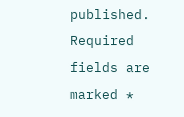published. Required fields are marked *